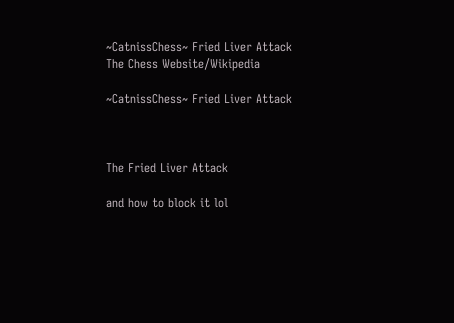~CatnissChess~ Fried Liver Attack
The Chess Website/Wikipedia

~CatnissChess~ Fried Liver Attack



The Fried Liver Attack

and how to block it lol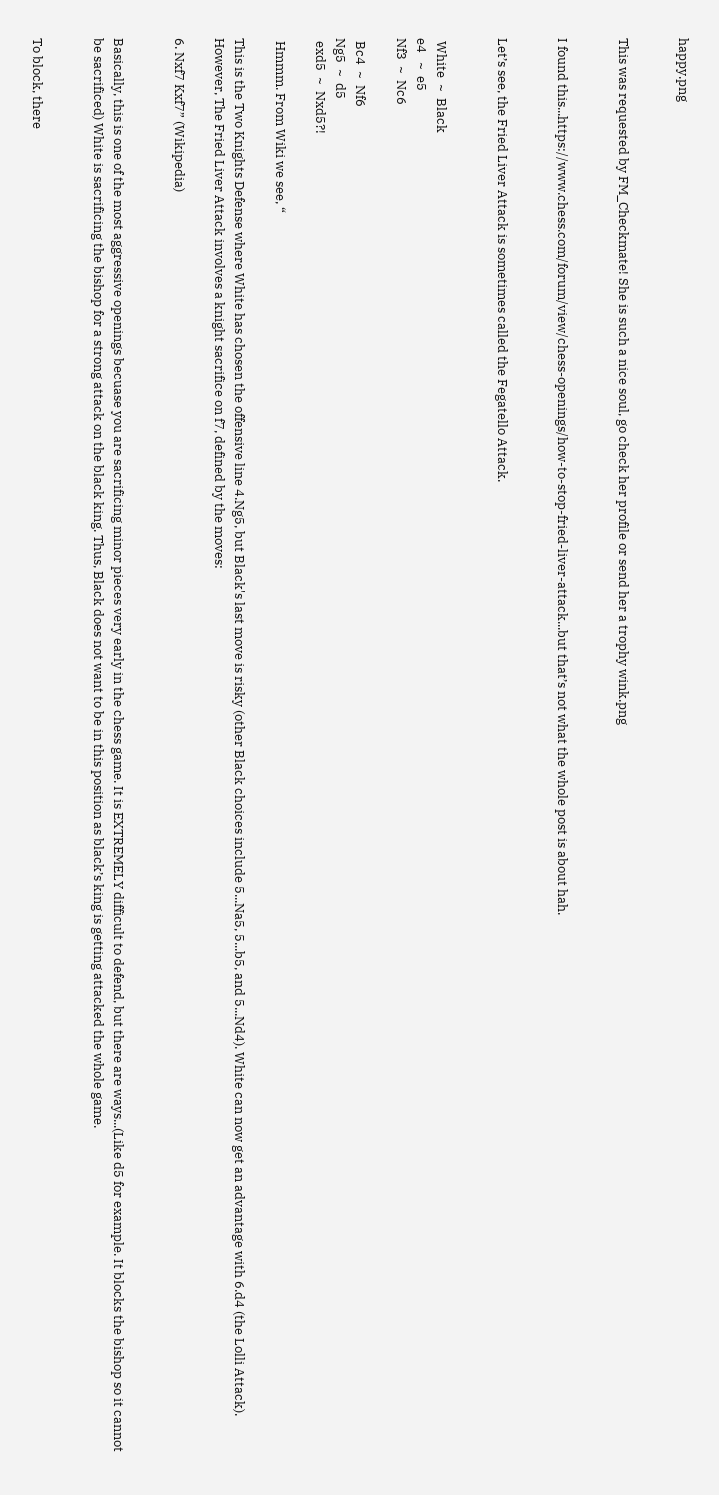happy.png


This was requested by FM_Checkmate! She is such a nice soul, go check her profile or send her a trophy wink.png


I found this...https://www.chess.com/forum/view/chess-openings/how-to-stop-fried-liver-attack...but that’s not what the whole post is about hah.


Let’s see, the Fried Liver Attack is sometimes called the Fegatello Attack.


 White  ~  Black
e4   ~  e5
Nf3  ~  Nc6

 Bc4  ~  Nf6
Ng5  ~  d5
 exd5  ~  Nxd5?!

 Hmmm. From Wiki we see, “

This is the Two Knights Defense where White has chosen the offensive line 4.Ng5, but Black's last move is risky (other Black choices include 5...Na5, 5...b5, and 5...Nd4). White can now get an advantage with 6.d4 (the Lolli Attack). However, The Fried Liver Attack involves a knight sacrifice on f7, defined by the moves:

6. Nxf7 Kxf7” (Wikipedia)


Basically, this is one of the most aggressive openings becuase you are sacrificing minor pieces very early in the chess game. It is EXTREMELY difficult to defend, but there are ways...(Like d5 for example. It blocks the bishop so it cannot be sacrificed) White is sacrificing the bishop for a strong attack on the black king. Thus, Black does not want to be in this position as black’s king is getting attacked the whole game.


To block, there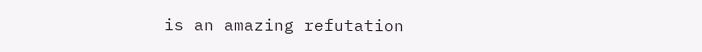is an amazing refutation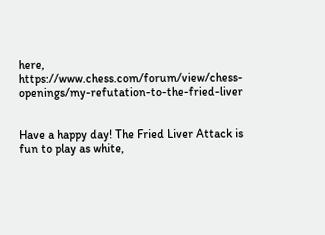here, https://www.chess.com/forum/view/chess-openings/my-refutation-to-the-fried-liver


Have a happy day! The Fried Liver Attack is fun to play as white,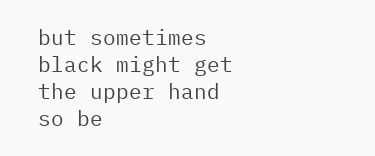but sometimes black might get the upper hand so be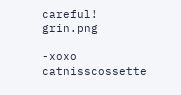careful! grin.png

-xoxo catnisscossette